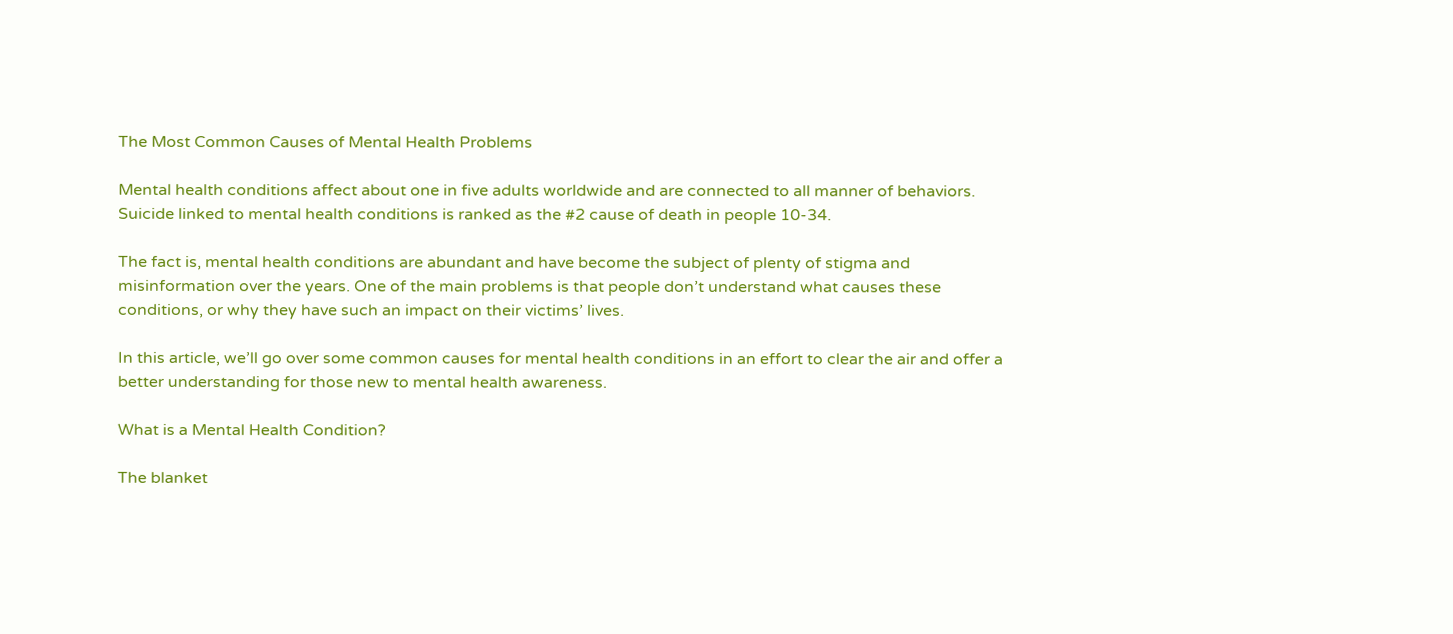The Most Common Causes of Mental Health Problems

Mental health conditions affect about one in five adults worldwide and are connected to all manner of behaviors. Suicide linked to mental health conditions is ranked as the #2 cause of death in people 10-34.

The fact is, mental health conditions are abundant and have become the subject of plenty of stigma and misinformation over the years. One of the main problems is that people don’t understand what causes these conditions, or why they have such an impact on their victims’ lives.

In this article, we’ll go over some common causes for mental health conditions in an effort to clear the air and offer a better understanding for those new to mental health awareness.

What is a Mental Health Condition?

The blanket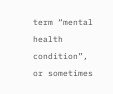term “mental health condition”, or sometimes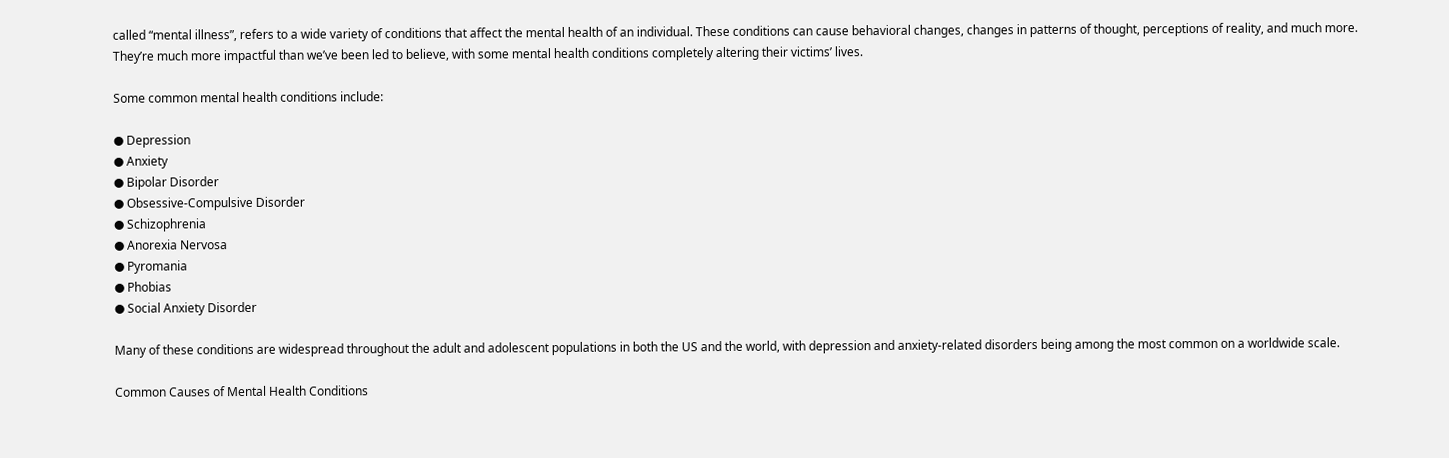called “mental illness”, refers to a wide variety of conditions that affect the mental health of an individual. These conditions can cause behavioral changes, changes in patterns of thought, perceptions of reality, and much more. They’re much more impactful than we’ve been led to believe, with some mental health conditions completely altering their victims’ lives.

Some common mental health conditions include:

● Depression
● Anxiety
● Bipolar Disorder
● Obsessive-Compulsive Disorder
● Schizophrenia
● Anorexia Nervosa
● Pyromania
● Phobias
● Social Anxiety Disorder

Many of these conditions are widespread throughout the adult and adolescent populations in both the US and the world, with depression and anxiety-related disorders being among the most common on a worldwide scale.

Common Causes of Mental Health Conditions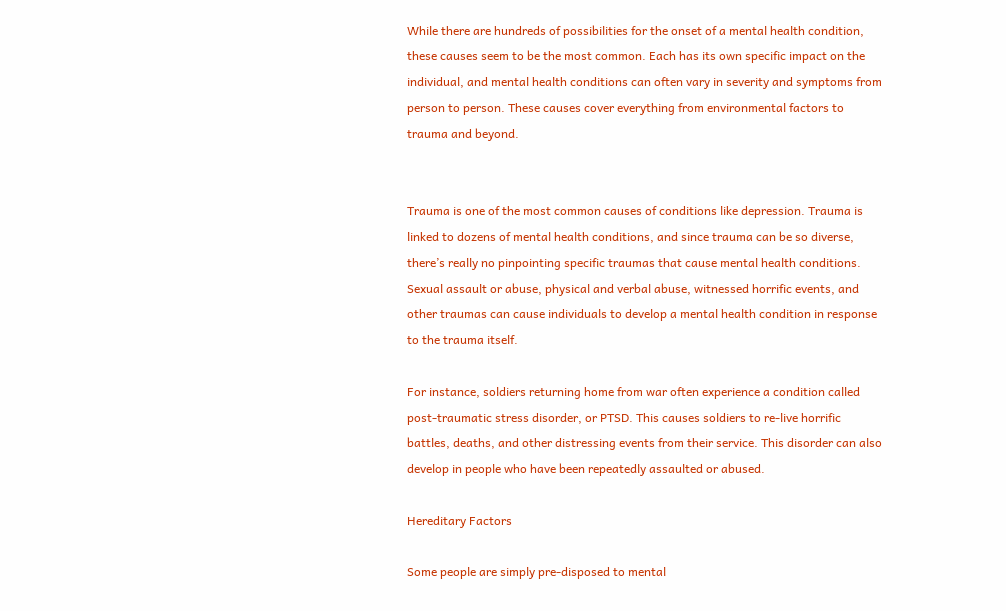While there are hundreds of possibilities for the onset of a mental health condition, these causes seem to be the most common. Each has its own specific impact on the individual, and mental health conditions can often vary in severity and symptoms from person to person. These causes cover everything from environmental factors to trauma and beyond.


Trauma is one of the most common causes of conditions like depression. Trauma is linked to dozens of mental health conditions, and since trauma can be so diverse, there’s really no pinpointing specific traumas that cause mental health conditions. Sexual assault or abuse, physical and verbal abuse, witnessed horrific events, and other traumas can cause individuals to develop a mental health condition in response to the trauma itself.

For instance, soldiers returning home from war often experience a condition called post-traumatic stress disorder, or PTSD. This causes soldiers to re-live horrific battles, deaths, and other distressing events from their service. This disorder can also develop in people who have been repeatedly assaulted or abused.

Hereditary Factors

Some people are simply pre-disposed to mental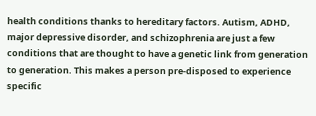health conditions thanks to hereditary factors. Autism, ADHD, major depressive disorder, and schizophrenia are just a few conditions that are thought to have a genetic link from generation to generation. This makes a person pre-disposed to experience specific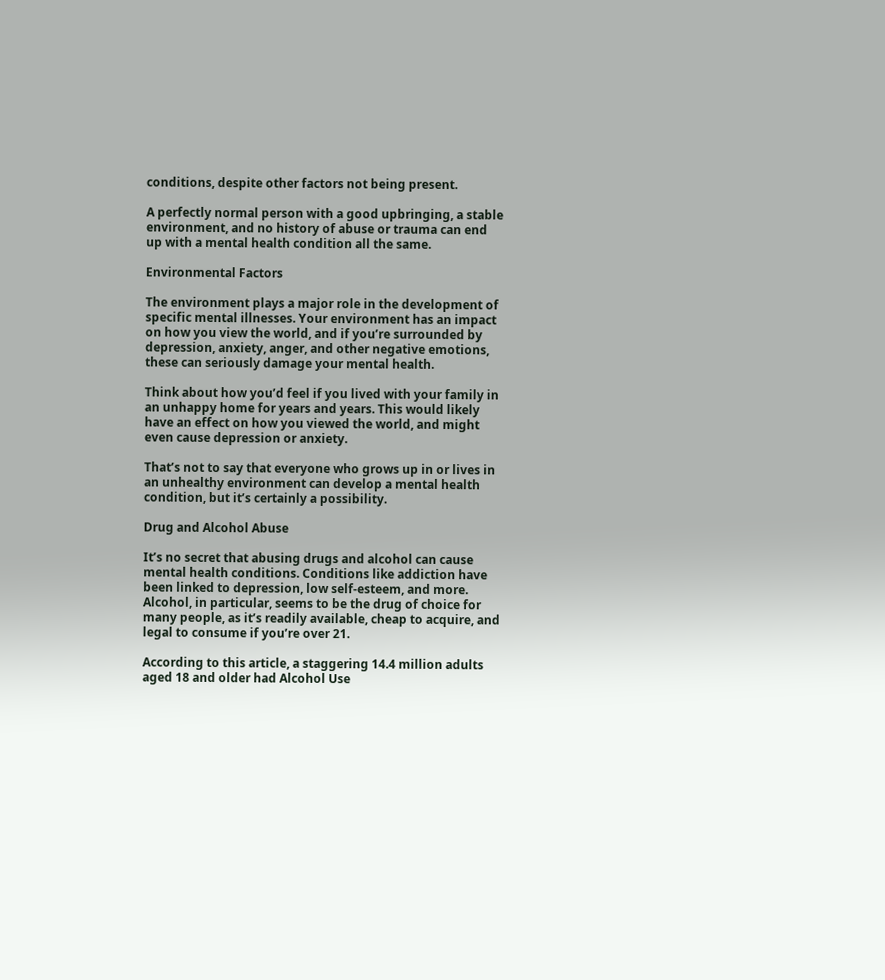conditions, despite other factors not being present.

A perfectly normal person with a good upbringing, a stable environment, and no history of abuse or trauma can end up with a mental health condition all the same.

Environmental Factors

The environment plays a major role in the development of specific mental illnesses. Your environment has an impact on how you view the world, and if you’re surrounded by depression, anxiety, anger, and other negative emotions, these can seriously damage your mental health.

Think about how you’d feel if you lived with your family in an unhappy home for years and years. This would likely have an effect on how you viewed the world, and might even cause depression or anxiety.

That’s not to say that everyone who grows up in or lives in an unhealthy environment can develop a mental health condition, but it’s certainly a possibility.

Drug and Alcohol Abuse

It’s no secret that abusing drugs and alcohol can cause mental health conditions. Conditions like addiction have been linked to depression, low self-esteem, and more. Alcohol, in particular, seems to be the drug of choice for many people, as it’s readily available, cheap to acquire, and legal to consume if you’re over 21.

According to this article, a staggering 14.4 million adults aged 18 and older had Alcohol Use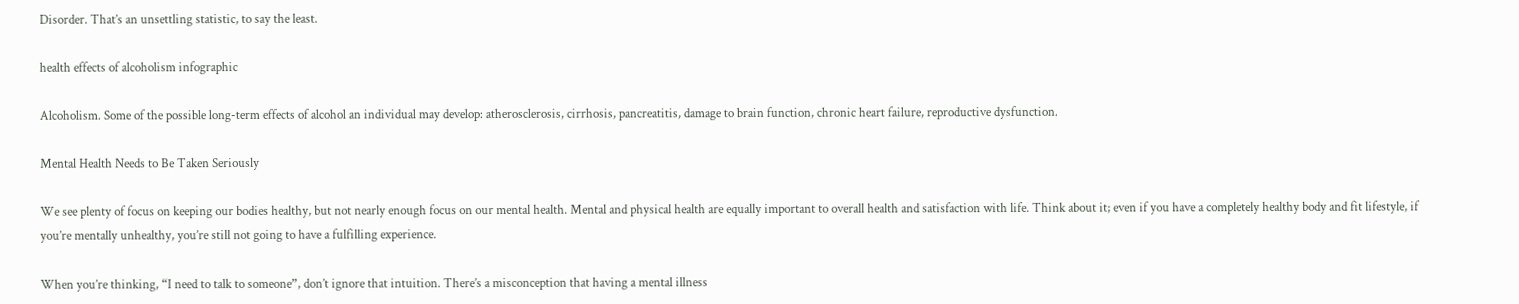Disorder. That’s an unsettling statistic, to say the least.

health effects of alcoholism infographic

Alcoholism. Some of the possible long-term effects of alcohol an individual may develop: atherosclerosis, cirrhosis, pancreatitis, damage to brain function, chronic heart failure, reproductive dysfunction.

Mental Health Needs to Be Taken Seriously

We see plenty of focus on keeping our bodies healthy, but not nearly enough focus on our mental health. Mental and physical health are equally important to overall health and satisfaction with life. Think about it; even if you have a completely healthy body and fit lifestyle, if you’re mentally unhealthy, you’re still not going to have a fulfilling experience.

When you’re thinking, “I need to talk to someone”, don’t ignore that intuition. There’s a misconception that having a mental illness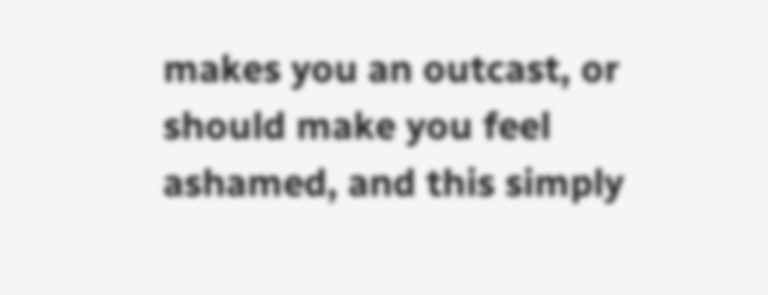makes you an outcast, or should make you feel ashamed, and this simply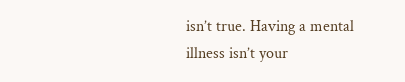isn’t true. Having a mental illness isn’t your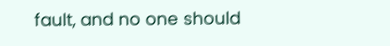fault, and no one should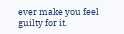ever make you feel guilty for it.